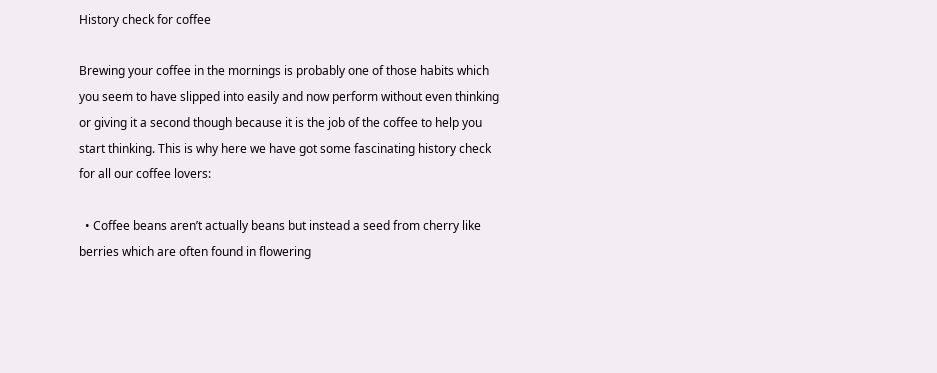History check for coffee

Brewing your coffee in the mornings is probably one of those habits which you seem to have slipped into easily and now perform without even thinking or giving it a second though because it is the job of the coffee to help you start thinking. This is why here we have got some fascinating history check for all our coffee lovers:

  • Coffee beans aren’t actually beans but instead a seed from cherry like berries which are often found in flowering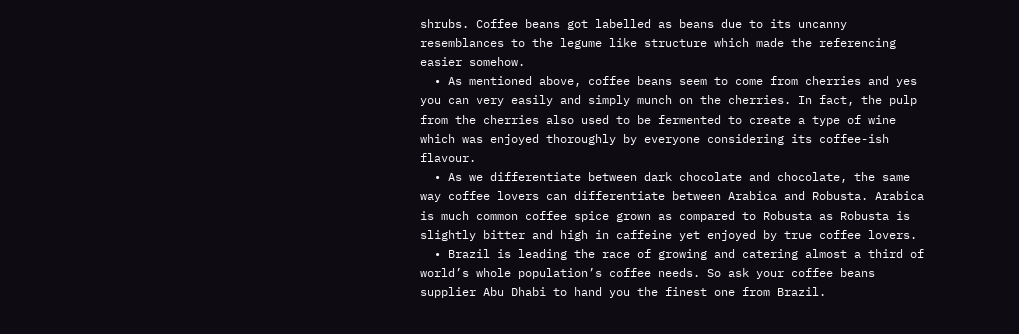shrubs. Coffee beans got labelled as beans due to its uncanny resemblances to the legume like structure which made the referencing easier somehow.
  • As mentioned above, coffee beans seem to come from cherries and yes you can very easily and simply munch on the cherries. In fact, the pulp from the cherries also used to be fermented to create a type of wine which was enjoyed thoroughly by everyone considering its coffee-ish flavour.
  • As we differentiate between dark chocolate and chocolate, the same way coffee lovers can differentiate between Arabica and Robusta. Arabica is much common coffee spice grown as compared to Robusta as Robusta is slightly bitter and high in caffeine yet enjoyed by true coffee lovers.
  • Brazil is leading the race of growing and catering almost a third of world’s whole population’s coffee needs. So ask your coffee beans supplier Abu Dhabi to hand you the finest one from Brazil.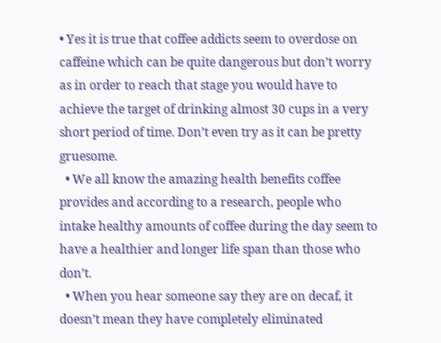• Yes it is true that coffee addicts seem to overdose on caffeine which can be quite dangerous but don’t worry as in order to reach that stage you would have to achieve the target of drinking almost 30 cups in a very short period of time. Don’t even try as it can be pretty gruesome.
  • We all know the amazing health benefits coffee provides and according to a research, people who intake healthy amounts of coffee during the day seem to have a healthier and longer life span than those who don’t.
  • When you hear someone say they are on decaf, it doesn’t mean they have completely eliminated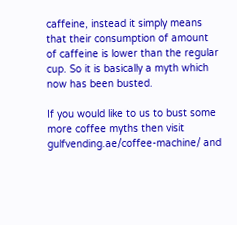caffeine, instead it simply means that their consumption of amount of caffeine is lower than the regular cup. So it is basically a myth which now has been busted.

If you would like to us to bust some more coffee myths then visit gulfvending.ae/coffee-machine/ and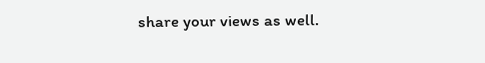share your views as well.